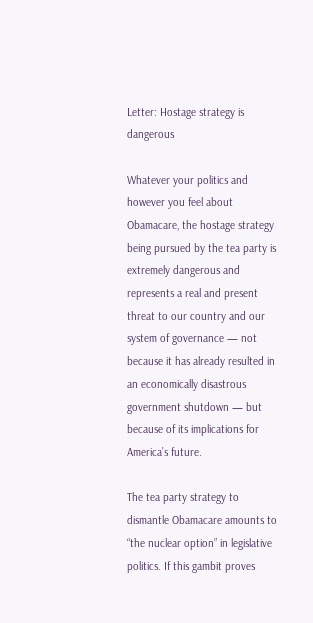Letter: Hostage strategy is dangerous

Whatever your politics and however you feel about Obamacare, the hostage strategy being pursued by the tea party is extremely dangerous and represents a real and present threat to our country and our system of governance — not because it has already resulted in an economically disastrous government shutdown — but because of its implications for America’s future.

The tea party strategy to dismantle Obamacare amounts to “the nuclear option” in legislative politics. If this gambit proves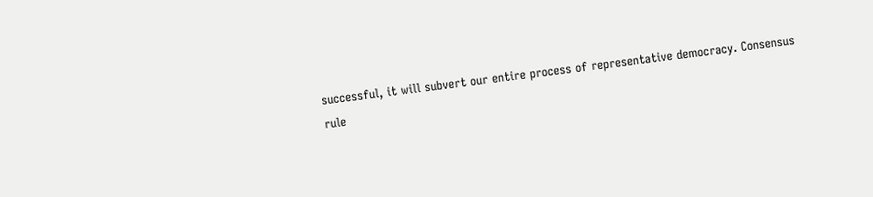successful, it will subvert our entire process of representative democracy. Consensus rule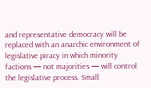and representative democracy will be replaced with an anarchic environment of legislative piracy in which minority factions — not majorities — will control the legislative process. Small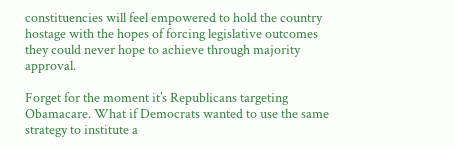constituencies will feel empowered to hold the country hostage with the hopes of forcing legislative outcomes they could never hope to achieve through majority approval.

Forget for the moment it’s Republicans targeting Obamacare. What if Democrats wanted to use the same strategy to institute a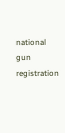national gun registration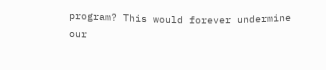program? This would forever undermine our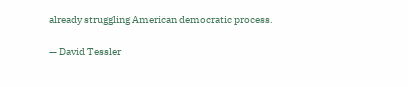already struggling American democratic process.

— David Tessler